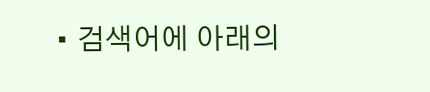• 검색어에 아래의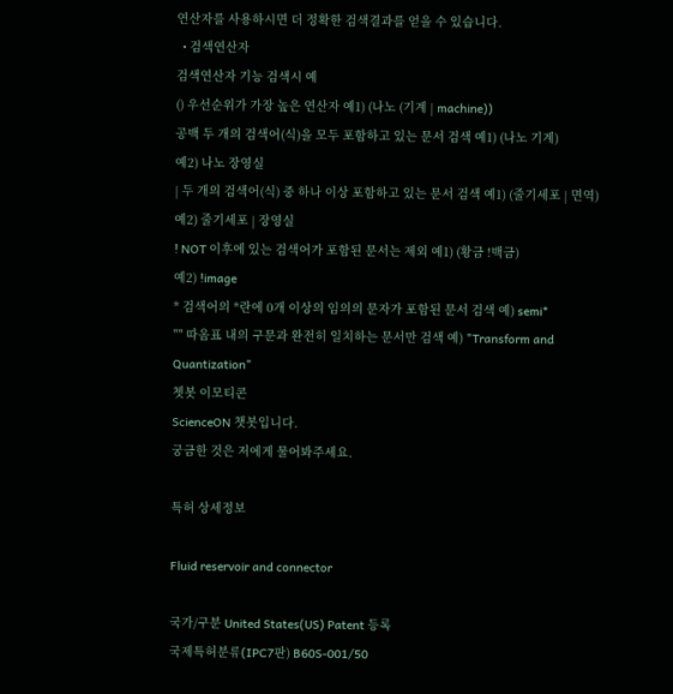연산자를 사용하시면 더 정확한 검색결과를 얻을 수 있습니다.
  • 검색연산자
검색연산자 기능 검색시 예
() 우선순위가 가장 높은 연산자 예1) (나노 (기계 | machine))
공백 두 개의 검색어(식)을 모두 포함하고 있는 문서 검색 예1) (나노 기계)
예2) 나노 장영실
| 두 개의 검색어(식) 중 하나 이상 포함하고 있는 문서 검색 예1) (줄기세포 | 면역)
예2) 줄기세포 | 장영실
! NOT 이후에 있는 검색어가 포함된 문서는 제외 예1) (황금 !백금)
예2) !image
* 검색어의 *란에 0개 이상의 임의의 문자가 포함된 문서 검색 예) semi*
"" 따옴표 내의 구문과 완전히 일치하는 문서만 검색 예) "Transform and Quantization"
쳇봇 이모티콘
ScienceON 챗봇입니다.
궁금한 것은 저에게 물어봐주세요.

특허 상세정보

Fluid reservoir and connector

국가/구분 United States(US) Patent 등록
국제특허분류(IPC7판) B60S-001/50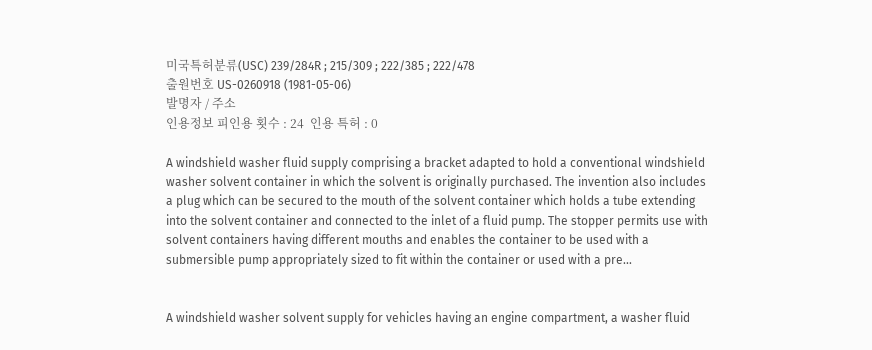미국특허분류(USC) 239/284R ; 215/309 ; 222/385 ; 222/478
출원번호 US-0260918 (1981-05-06)
발명자 / 주소
인용정보 피인용 횟수 : 24  인용 특허 : 0

A windshield washer fluid supply comprising a bracket adapted to hold a conventional windshield washer solvent container in which the solvent is originally purchased. The invention also includes a plug which can be secured to the mouth of the solvent container which holds a tube extending into the solvent container and connected to the inlet of a fluid pump. The stopper permits use with solvent containers having different mouths and enables the container to be used with a submersible pump appropriately sized to fit within the container or used with a pre...


A windshield washer solvent supply for vehicles having an engine compartment, a washer fluid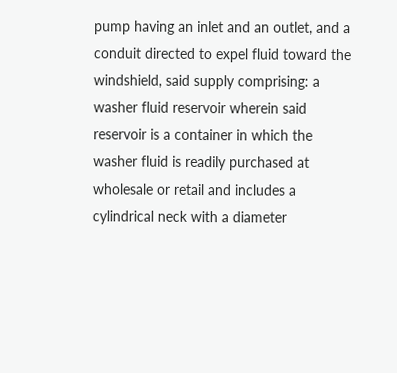pump having an inlet and an outlet, and a conduit directed to expel fluid toward the windshield, said supply comprising: a washer fluid reservoir wherein said reservoir is a container in which the washer fluid is readily purchased at wholesale or retail and includes a cylindrical neck with a diameter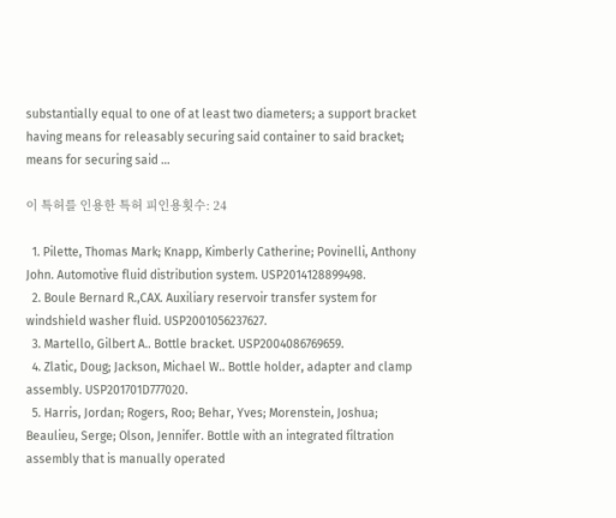substantially equal to one of at least two diameters; a support bracket having means for releasably securing said container to said bracket; means for securing said ...

이 특허를 인용한 특허 피인용횟수: 24

  1. Pilette, Thomas Mark; Knapp, Kimberly Catherine; Povinelli, Anthony John. Automotive fluid distribution system. USP2014128899498.
  2. Boule Bernard R.,CAX. Auxiliary reservoir transfer system for windshield washer fluid. USP2001056237627.
  3. Martello, Gilbert A.. Bottle bracket. USP2004086769659.
  4. Zlatic, Doug; Jackson, Michael W.. Bottle holder, adapter and clamp assembly. USP201701D777020.
  5. Harris, Jordan; Rogers, Roo; Behar, Yves; Morenstein, Joshua; Beaulieu, Serge; Olson, Jennifer. Bottle with an integrated filtration assembly that is manually operated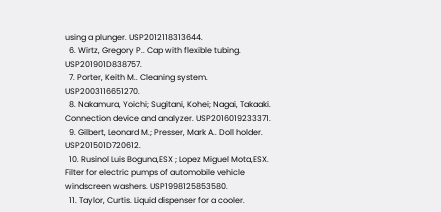using a plunger. USP2012118313644.
  6. Wirtz, Gregory P.. Cap with flexible tubing. USP201901D838757.
  7. Porter, Keith M.. Cleaning system. USP2003116651270.
  8. Nakamura, Yoichi; Sugitani, Kohei; Nagai, Takaaki. Connection device and analyzer. USP2016019233371.
  9. Gilbert, Leonard M.; Presser, Mark A.. Doll holder. USP201501D720612.
  10. Rusinol Luis Boguna,ESX ; Lopez Miguel Mota,ESX. Filter for electric pumps of automobile vehicle windscreen washers. USP1998125853580.
  11. Taylor, Curtis. Liquid dispenser for a cooler.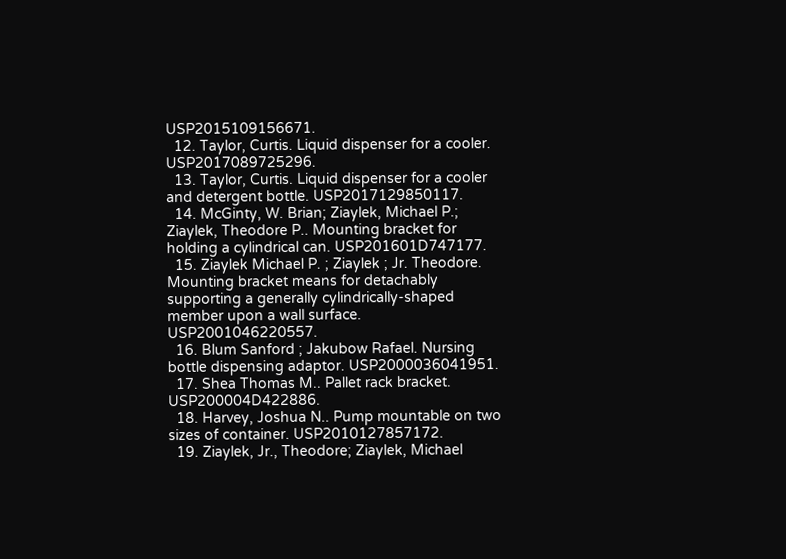USP2015109156671.
  12. Taylor, Curtis. Liquid dispenser for a cooler. USP2017089725296.
  13. Taylor, Curtis. Liquid dispenser for a cooler and detergent bottle. USP2017129850117.
  14. McGinty, W. Brian; Ziaylek, Michael P.; Ziaylek, Theodore P.. Mounting bracket for holding a cylindrical can. USP201601D747177.
  15. Ziaylek Michael P. ; Ziaylek ; Jr. Theodore. Mounting bracket means for detachably supporting a generally cylindrically-shaped member upon a wall surface. USP2001046220557.
  16. Blum Sanford ; Jakubow Rafael. Nursing bottle dispensing adaptor. USP2000036041951.
  17. Shea Thomas M.. Pallet rack bracket. USP200004D422886.
  18. Harvey, Joshua N.. Pump mountable on two sizes of container. USP2010127857172.
  19. Ziaylek, Jr., Theodore; Ziaylek, Michael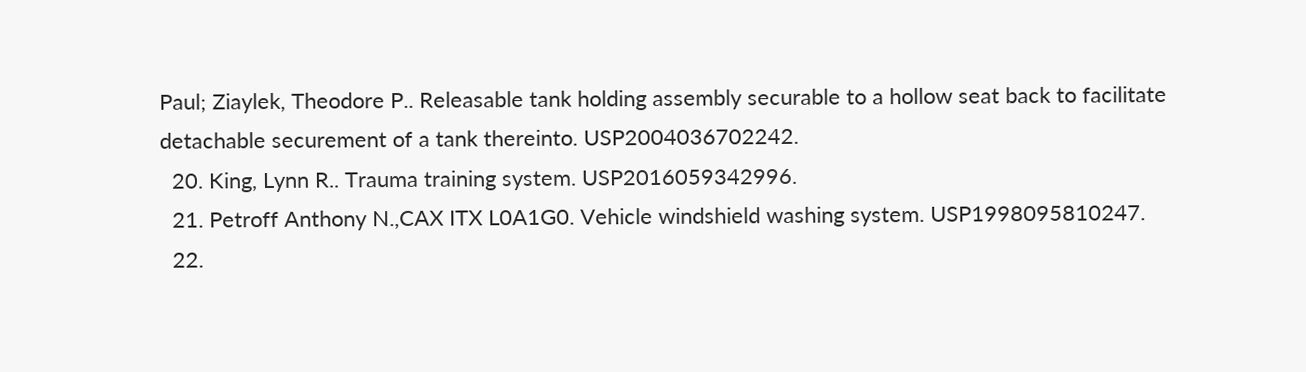Paul; Ziaylek, Theodore P.. Releasable tank holding assembly securable to a hollow seat back to facilitate detachable securement of a tank thereinto. USP2004036702242.
  20. King, Lynn R.. Trauma training system. USP2016059342996.
  21. Petroff Anthony N.,CAX ITX L0A1G0. Vehicle windshield washing system. USP1998095810247.
  22.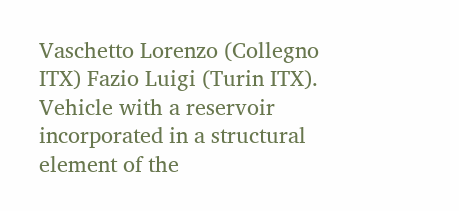Vaschetto Lorenzo (Collegno ITX) Fazio Luigi (Turin ITX). Vehicle with a reservoir incorporated in a structural element of the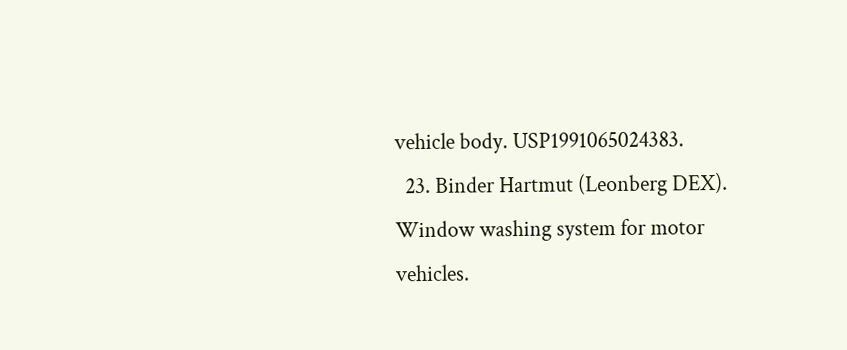vehicle body. USP1991065024383.
  23. Binder Hartmut (Leonberg DEX). Window washing system for motor vehicles.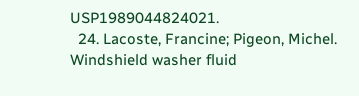USP1989044824021.
  24. Lacoste, Francine; Pigeon, Michel. Windshield washer fluid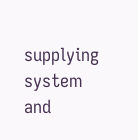supplying system and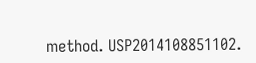method. USP2014108851102.